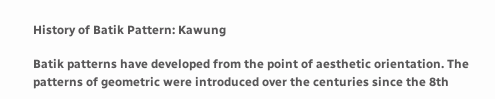History of Batik Pattern: Kawung

Batik patterns have developed from the point of aesthetic orientation. The patterns of geometric were introduced over the centuries since the 8th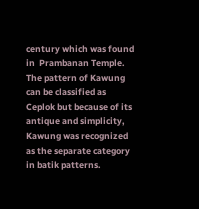century which was found in  Prambanan Temple. The pattern of Kawung can be classified as Ceplok but because of its antique and simplicity, Kawung was recognized as the separate category in batik patterns.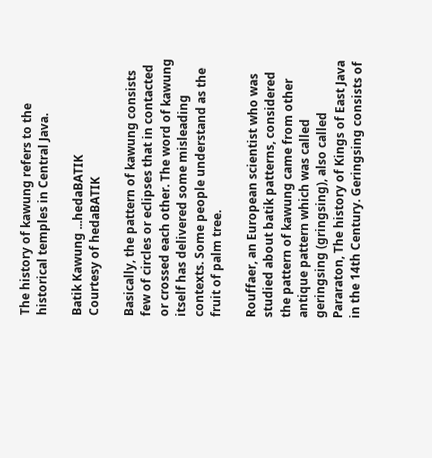The history of kawung refers to the historical temples in Central Java.

Batik Kawung ...hedaBATIK
Courtesy of hedaBATIK

Basically, the pattern of kawung consists few of circles or eclipses that in contacted or crossed each other. The word of kawung itself has delivered some misleading contexts. Some people understand as the fruit of palm tree.

Rouffaer, an European scientist who was studied about batik patterns, considered the pattern of kawung came from other antique pattern which was called  geringsing (gringsing), also called Pararaton, The history of Kings of East Java in the 14th Century. Geringsing consists of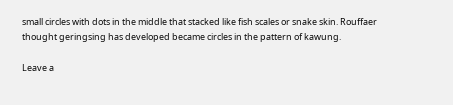small circles with dots in the middle that stacked like fish scales or snake skin. Rouffaer thought geringsing has developed became circles in the pattern of kawung.

Leave a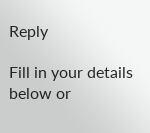Reply

Fill in your details below or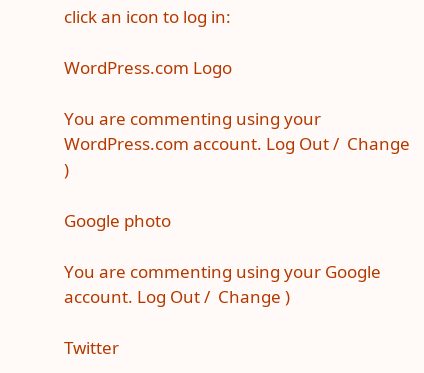click an icon to log in:

WordPress.com Logo

You are commenting using your WordPress.com account. Log Out /  Change )

Google photo

You are commenting using your Google account. Log Out /  Change )

Twitter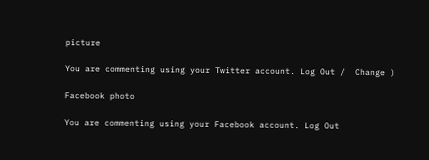picture

You are commenting using your Twitter account. Log Out /  Change )

Facebook photo

You are commenting using your Facebook account. Log Out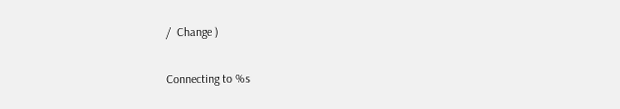/  Change )

Connecting to %s